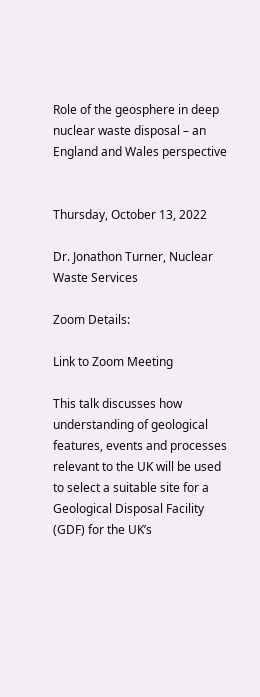Role of the geosphere in deep nuclear waste disposal – an England and Wales perspective


Thursday, October 13, 2022

Dr. Jonathon Turner, Nuclear Waste Services

Zoom Details:

Link to Zoom Meeting

This talk discusses how understanding of geological features, events and processes relevant to the UK will be used to select a suitable site for a Geological Disposal Facility (GDF) for the UK’s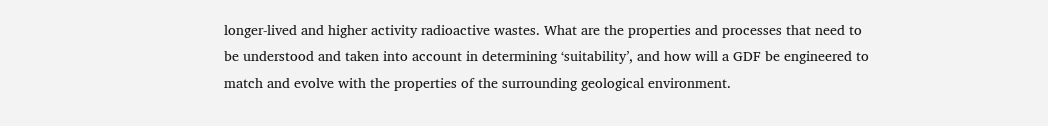longer-lived and higher activity radioactive wastes. What are the properties and processes that need to be understood and taken into account in determining ‘suitability’, and how will a GDF be engineered to match and evolve with the properties of the surrounding geological environment.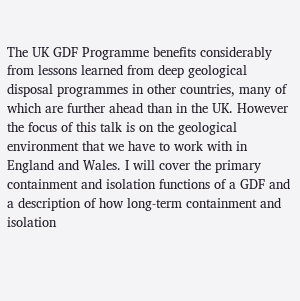The UK GDF Programme benefits considerably from lessons learned from deep geological disposal programmes in other countries, many of which are further ahead than in the UK. However the focus of this talk is on the geological environment that we have to work with in England and Wales. I will cover the primary containment and isolation functions of a GDF and a description of how long-term containment and isolation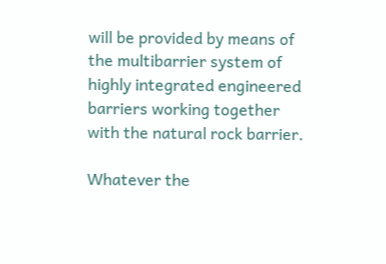will be provided by means of the multibarrier system of highly integrated engineered barriers working together with the natural rock barrier.

Whatever the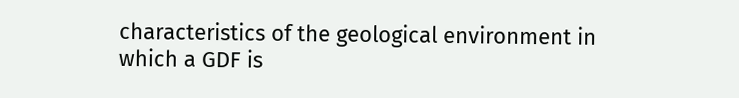characteristics of the geological environment in which a GDF is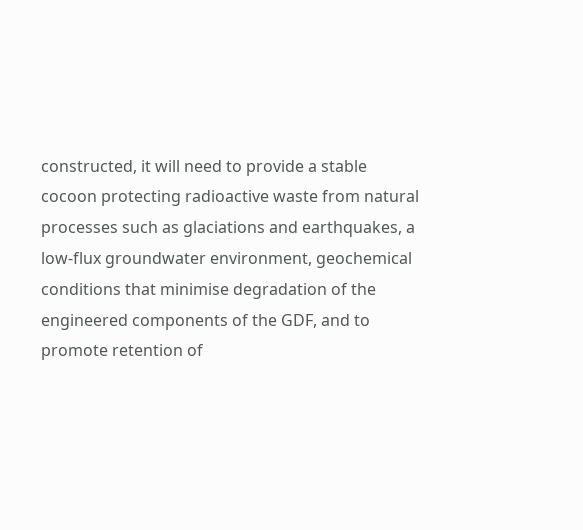constructed, it will need to provide a stable cocoon protecting radioactive waste from natural processes such as glaciations and earthquakes, a low-flux groundwater environment, geochemical conditions that minimise degradation of the engineered components of the GDF, and to promote retention of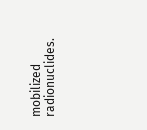mobilized radionuclides.